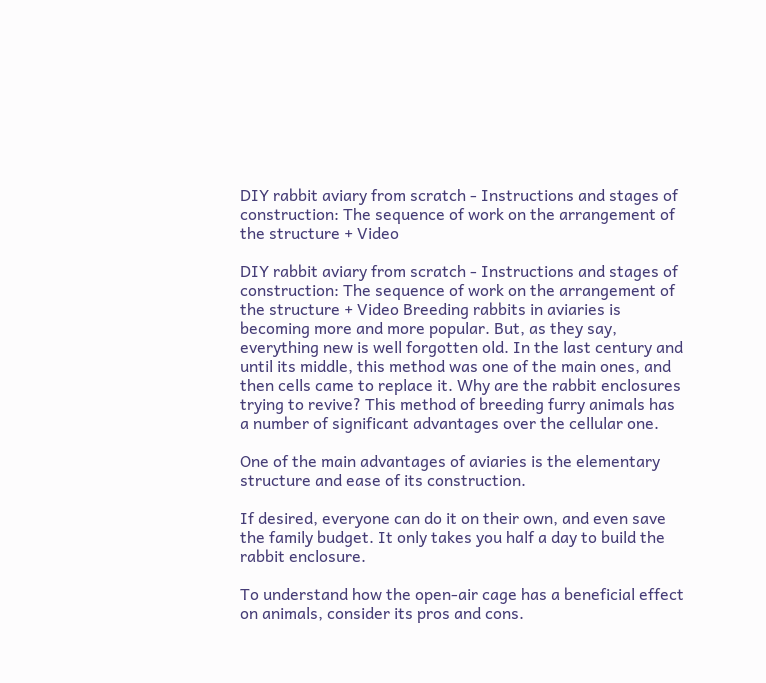DIY rabbit aviary from scratch - Instructions and stages of construction: The sequence of work on the arrangement of the structure + Video

DIY rabbit aviary from scratch - Instructions and stages of construction: The sequence of work on the arrangement of the structure + Video Breeding rabbits in aviaries is becoming more and more popular. But, as they say, everything new is well forgotten old. In the last century and until its middle, this method was one of the main ones, and then cells came to replace it. Why are the rabbit enclosures trying to revive? This method of breeding furry animals has a number of significant advantages over the cellular one.

One of the main advantages of aviaries is the elementary structure and ease of its construction.

If desired, everyone can do it on their own, and even save the family budget. It only takes you half a day to build the rabbit enclosure.

To understand how the open-air cage has a beneficial effect on animals, consider its pros and cons.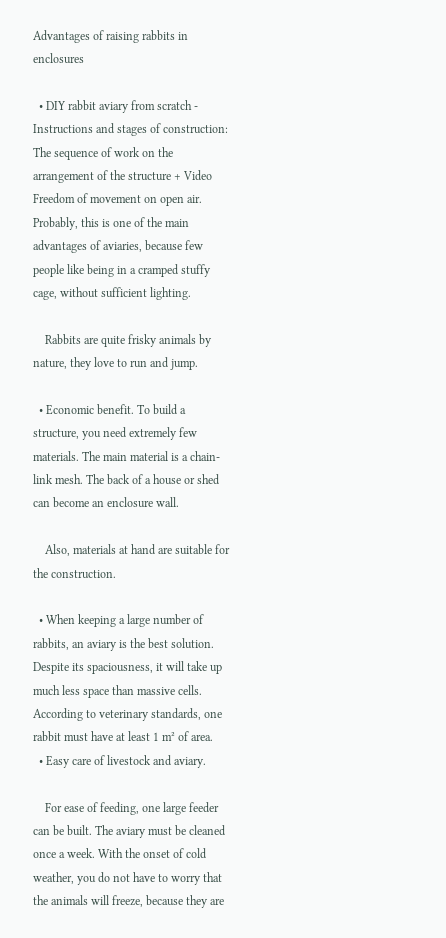Advantages of raising rabbits in enclosures

  • DIY rabbit aviary from scratch - Instructions and stages of construction: The sequence of work on the arrangement of the structure + Video Freedom of movement on open air. Probably, this is one of the main advantages of aviaries, because few people like being in a cramped stuffy cage, without sufficient lighting.

    Rabbits are quite frisky animals by nature, they love to run and jump.

  • Economic benefit. To build a structure, you need extremely few materials. The main material is a chain-link mesh. The back of a house or shed can become an enclosure wall.

    Also, materials at hand are suitable for the construction.

  • When keeping a large number of rabbits, an aviary is the best solution. Despite its spaciousness, it will take up much less space than massive cells. According to veterinary standards, one rabbit must have at least 1 m² of area.
  • Easy care of livestock and aviary.

    For ease of feeding, one large feeder can be built. The aviary must be cleaned once a week. With the onset of cold weather, you do not have to worry that the animals will freeze, because they are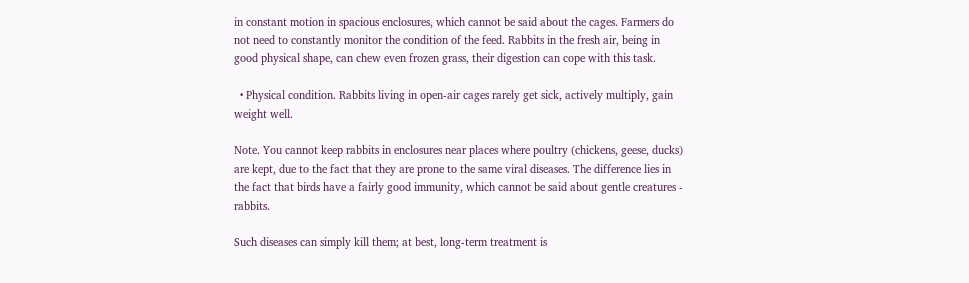in constant motion in spacious enclosures, which cannot be said about the cages. Farmers do not need to constantly monitor the condition of the feed. Rabbits in the fresh air, being in good physical shape, can chew even frozen grass, their digestion can cope with this task.

  • Physical condition. Rabbits living in open-air cages rarely get sick, actively multiply, gain weight well.

Note. You cannot keep rabbits in enclosures near places where poultry (chickens, geese, ducks) are kept, due to the fact that they are prone to the same viral diseases. The difference lies in the fact that birds have a fairly good immunity, which cannot be said about gentle creatures - rabbits.

Such diseases can simply kill them; at best, long-term treatment is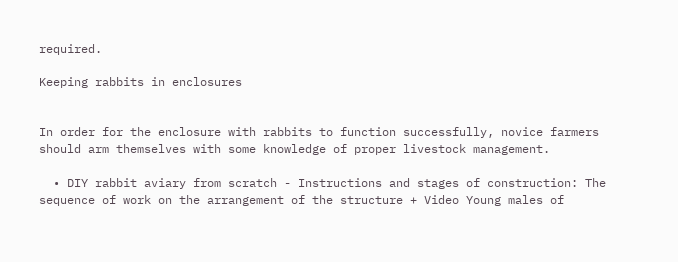required.

Keeping rabbits in enclosures


In order for the enclosure with rabbits to function successfully, novice farmers should arm themselves with some knowledge of proper livestock management.

  • DIY rabbit aviary from scratch - Instructions and stages of construction: The sequence of work on the arrangement of the structure + Video Young males of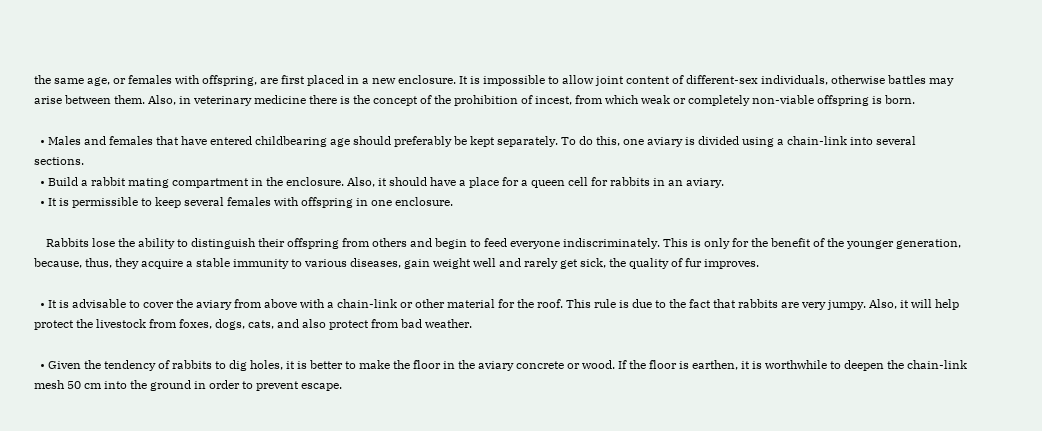the same age, or females with offspring, are first placed in a new enclosure. It is impossible to allow joint content of different-sex individuals, otherwise battles may arise between them. Also, in veterinary medicine there is the concept of the prohibition of incest, from which weak or completely non-viable offspring is born.

  • Males and females that have entered childbearing age should preferably be kept separately. To do this, one aviary is divided using a chain-link into several sections.
  • Build a rabbit mating compartment in the enclosure. Also, it should have a place for a queen cell for rabbits in an aviary.
  • It is permissible to keep several females with offspring in one enclosure.

    Rabbits lose the ability to distinguish their offspring from others and begin to feed everyone indiscriminately. This is only for the benefit of the younger generation, because, thus, they acquire a stable immunity to various diseases, gain weight well and rarely get sick, the quality of fur improves.

  • It is advisable to cover the aviary from above with a chain-link or other material for the roof. This rule is due to the fact that rabbits are very jumpy. Also, it will help protect the livestock from foxes, dogs, cats, and also protect from bad weather.

  • Given the tendency of rabbits to dig holes, it is better to make the floor in the aviary concrete or wood. If the floor is earthen, it is worthwhile to deepen the chain-link mesh 50 cm into the ground in order to prevent escape.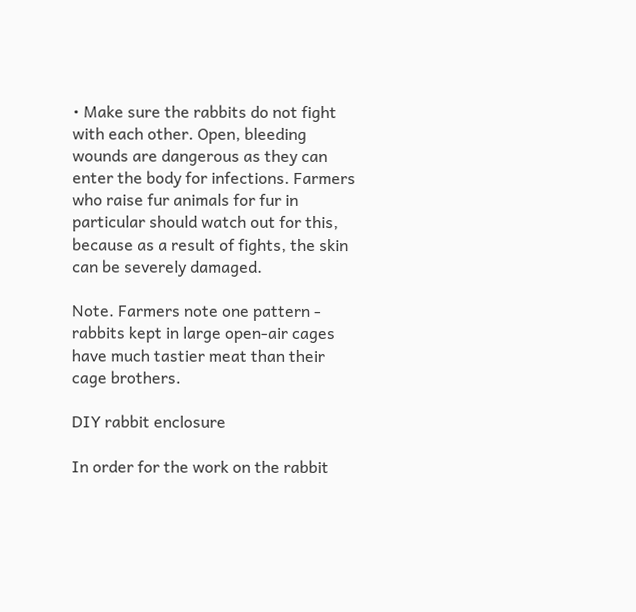• Make sure the rabbits do not fight with each other. Open, bleeding wounds are dangerous as they can enter the body for infections. Farmers who raise fur animals for fur in particular should watch out for this, because as a result of fights, the skin can be severely damaged.

Note. Farmers note one pattern - rabbits kept in large open-air cages have much tastier meat than their cage brothers.

DIY rabbit enclosure

In order for the work on the rabbit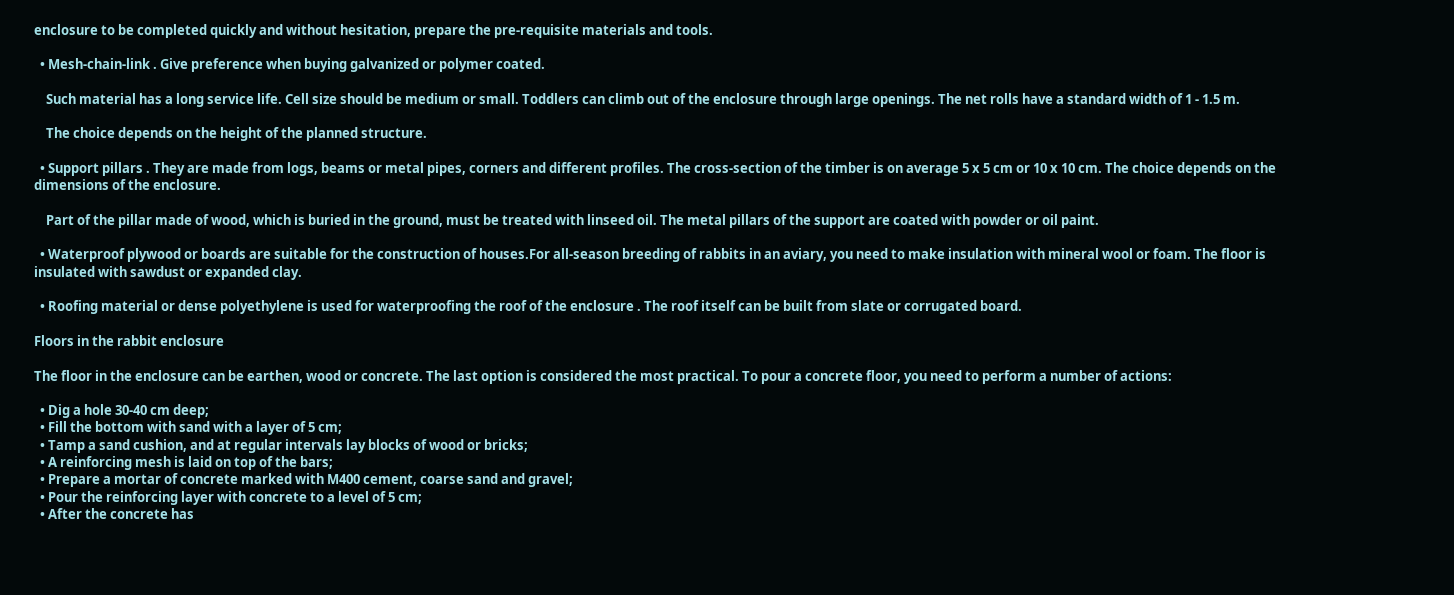enclosure to be completed quickly and without hesitation, prepare the pre-requisite materials and tools.

  • Mesh-chain-link . Give preference when buying galvanized or polymer coated.

    Such material has a long service life. Cell size should be medium or small. Toddlers can climb out of the enclosure through large openings. The net rolls have a standard width of 1 - 1.5 m.

    The choice depends on the height of the planned structure.

  • Support pillars . They are made from logs, beams or metal pipes, corners and different profiles. The cross-section of the timber is on average 5 x 5 cm or 10 x 10 cm. The choice depends on the dimensions of the enclosure.

    Part of the pillar made of wood, which is buried in the ground, must be treated with linseed oil. The metal pillars of the support are coated with powder or oil paint.

  • Waterproof plywood or boards are suitable for the construction of houses.For all-season breeding of rabbits in an aviary, you need to make insulation with mineral wool or foam. The floor is insulated with sawdust or expanded clay.

  • Roofing material or dense polyethylene is used for waterproofing the roof of the enclosure . The roof itself can be built from slate or corrugated board.

Floors in the rabbit enclosure

The floor in the enclosure can be earthen, wood or concrete. The last option is considered the most practical. To pour a concrete floor, you need to perform a number of actions:

  • Dig a hole 30-40 cm deep;
  • Fill the bottom with sand with a layer of 5 cm;
  • Tamp a sand cushion, and at regular intervals lay blocks of wood or bricks;
  • A reinforcing mesh is laid on top of the bars;
  • Prepare a mortar of concrete marked with M400 cement, coarse sand and gravel;
  • Pour the reinforcing layer with concrete to a level of 5 cm;
  • After the concrete has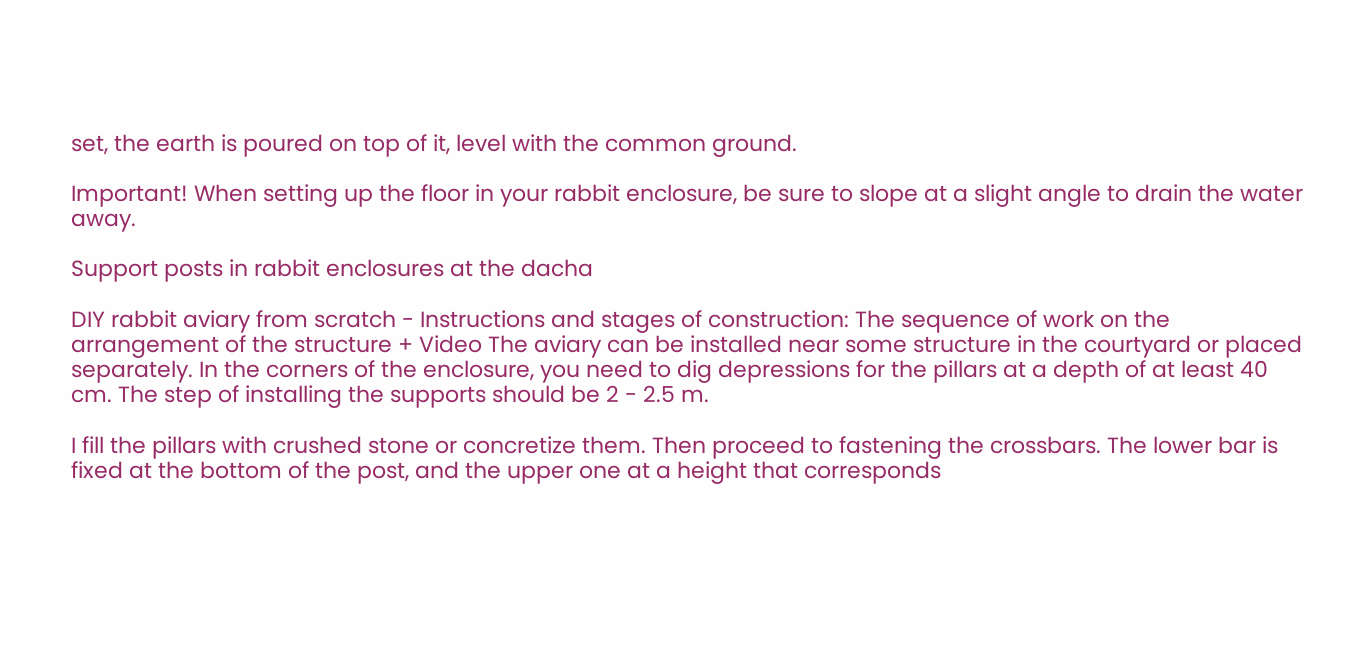set, the earth is poured on top of it, level with the common ground.

Important! When setting up the floor in your rabbit enclosure, be sure to slope at a slight angle to drain the water away.

Support posts in rabbit enclosures at the dacha

DIY rabbit aviary from scratch - Instructions and stages of construction: The sequence of work on the arrangement of the structure + Video The aviary can be installed near some structure in the courtyard or placed separately. In the corners of the enclosure, you need to dig depressions for the pillars at a depth of at least 40 cm. The step of installing the supports should be 2 - 2.5 m.

I fill the pillars with crushed stone or concretize them. Then proceed to fastening the crossbars. The lower bar is fixed at the bottom of the post, and the upper one at a height that corresponds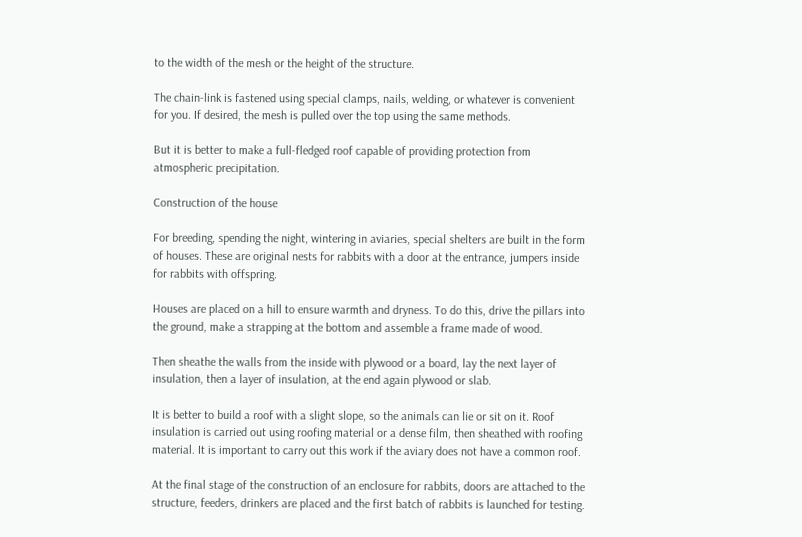to the width of the mesh or the height of the structure.

The chain-link is fastened using special clamps, nails, welding, or whatever is convenient for you. If desired, the mesh is pulled over the top using the same methods.

But it is better to make a full-fledged roof capable of providing protection from atmospheric precipitation.

Construction of the house

For breeding, spending the night, wintering in aviaries, special shelters are built in the form of houses. These are original nests for rabbits with a door at the entrance, jumpers inside for rabbits with offspring.

Houses are placed on a hill to ensure warmth and dryness. To do this, drive the pillars into the ground, make a strapping at the bottom and assemble a frame made of wood.

Then sheathe the walls from the inside with plywood or a board, lay the next layer of insulation, then a layer of insulation, at the end again plywood or slab.

It is better to build a roof with a slight slope, so the animals can lie or sit on it. Roof insulation is carried out using roofing material or a dense film, then sheathed with roofing material. It is important to carry out this work if the aviary does not have a common roof.

At the final stage of the construction of an enclosure for rabbits, doors are attached to the structure, feeders, drinkers are placed and the first batch of rabbits is launched for testing.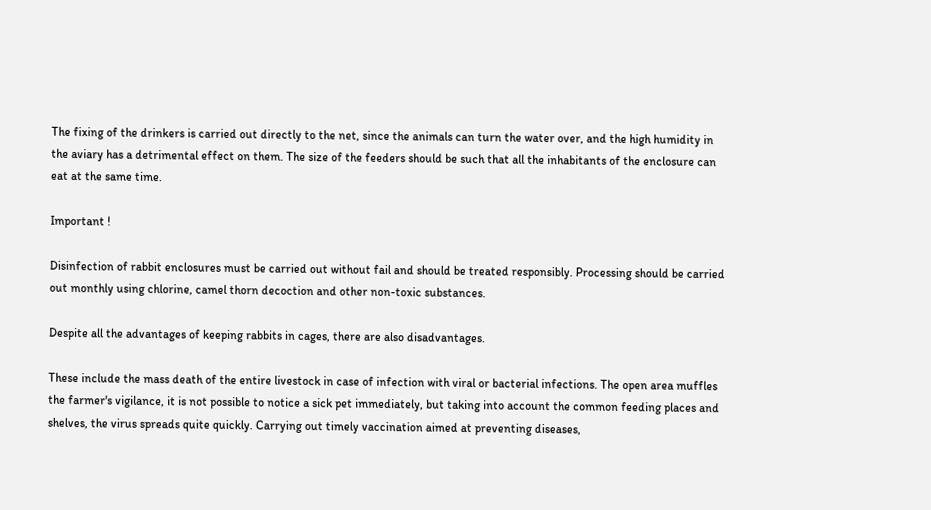The fixing of the drinkers is carried out directly to the net, since the animals can turn the water over, and the high humidity in the aviary has a detrimental effect on them. The size of the feeders should be such that all the inhabitants of the enclosure can eat at the same time.

Important !

Disinfection of rabbit enclosures must be carried out without fail and should be treated responsibly. Processing should be carried out monthly using chlorine, camel thorn decoction and other non-toxic substances.

Despite all the advantages of keeping rabbits in cages, there are also disadvantages.

These include the mass death of the entire livestock in case of infection with viral or bacterial infections. The open area muffles the farmer's vigilance, it is not possible to notice a sick pet immediately, but taking into account the common feeding places and shelves, the virus spreads quite quickly. Carrying out timely vaccination aimed at preventing diseases,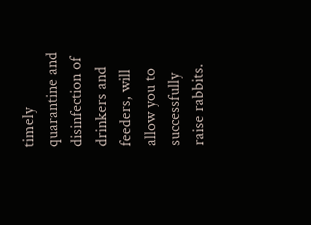timely quarantine and disinfection of drinkers and feeders, will allow you to successfully raise rabbits.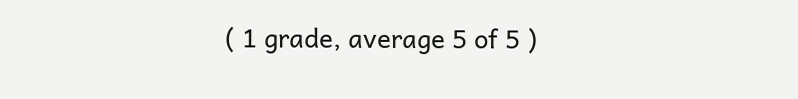( 1 grade, average 5 of 5 )